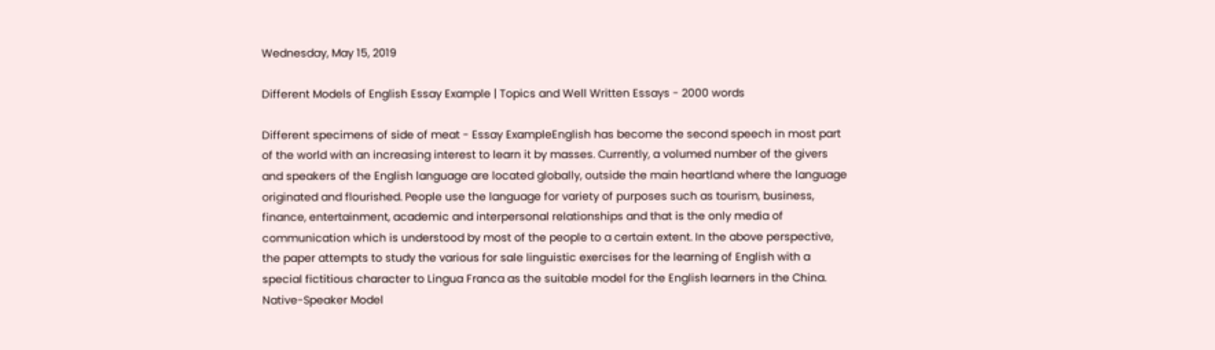Wednesday, May 15, 2019

Different Models of English Essay Example | Topics and Well Written Essays - 2000 words

Different specimens of side of meat - Essay ExampleEnglish has become the second speech in most part of the world with an increasing interest to learn it by masses. Currently, a volumed number of the givers and speakers of the English language are located globally, outside the main heartland where the language originated and flourished. People use the language for variety of purposes such as tourism, business, finance, entertainment, academic and interpersonal relationships and that is the only media of communication which is understood by most of the people to a certain extent. In the above perspective, the paper attempts to study the various for sale linguistic exercises for the learning of English with a special fictitious character to Lingua Franca as the suitable model for the English learners in the China. Native-Speaker Model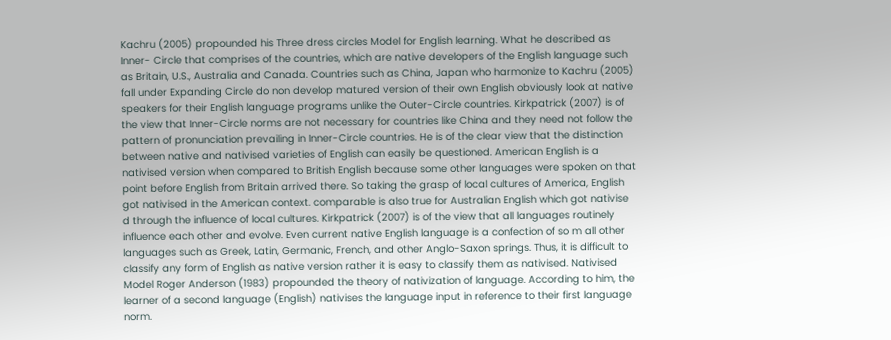Kachru (2005) propounded his Three dress circles Model for English learning. What he described as Inner- Circle that comprises of the countries, which are native developers of the English language such as Britain, U.S., Australia and Canada. Countries such as China, Japan who harmonize to Kachru (2005) fall under Expanding Circle do non develop matured version of their own English obviously look at native speakers for their English language programs unlike the Outer-Circle countries. Kirkpatrick (2007) is of the view that Inner-Circle norms are not necessary for countries like China and they need not follow the pattern of pronunciation prevailing in Inner-Circle countries. He is of the clear view that the distinction between native and nativised varieties of English can easily be questioned. American English is a nativised version when compared to British English because some other languages were spoken on that point before English from Britain arrived there. So taking the grasp of local cultures of America, English got nativised in the American context. comparable is also true for Australian English which got nativise d through the influence of local cultures. Kirkpatrick (2007) is of the view that all languages routinely influence each other and evolve. Even current native English language is a confection of so m all other languages such as Greek, Latin, Germanic, French, and other Anglo-Saxon springs. Thus, it is difficult to classify any form of English as native version rather it is easy to classify them as nativised. Nativised Model Roger Anderson (1983) propounded the theory of nativization of language. According to him, the learner of a second language (English) nativises the language input in reference to their first language norm.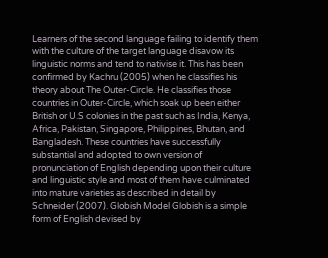Learners of the second language failing to identify them with the culture of the target language disavow its linguistic norms and tend to nativise it. This has been confirmed by Kachru (2005) when he classifies his theory about The Outer-Circle. He classifies those countries in Outer-Circle, which soak up been either British or U.S colonies in the past such as India, Kenya, Africa, Pakistan, Singapore, Philippines, Bhutan, and Bangladesh. These countries have successfully substantial and adopted to own version of pronunciation of English depending upon their culture and linguistic style and most of them have culminated into mature varieties as described in detail by Schneider (2007). Globish Model Globish is a simple form of English devised by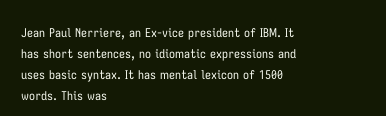Jean Paul Nerriere, an Ex-vice president of IBM. It has short sentences, no idiomatic expressions and uses basic syntax. It has mental lexicon of 1500 words. This was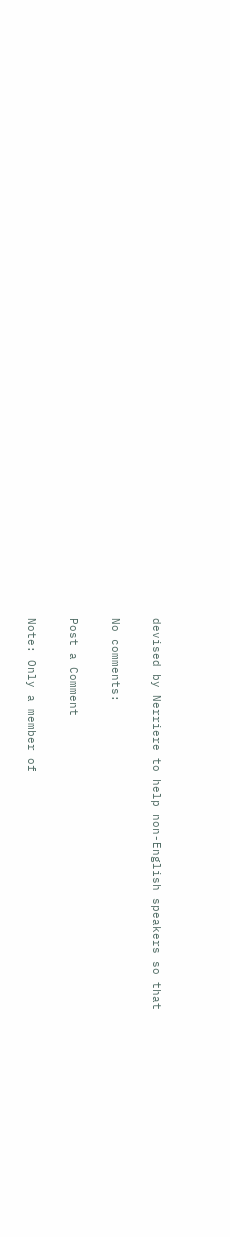devised by Nerriere to help non-English speakers so that

No comments:

Post a Comment

Note: Only a member of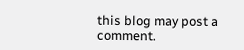this blog may post a comment.